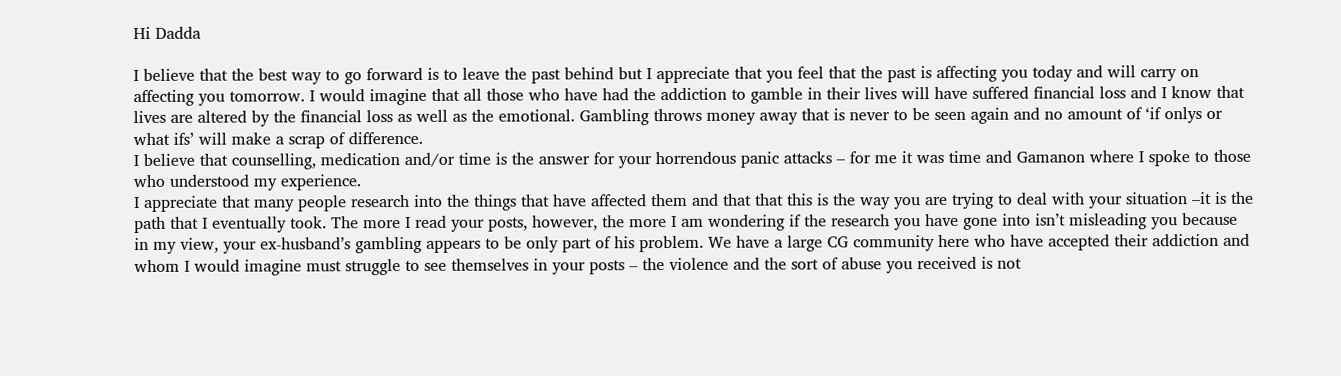Hi Dadda

I believe that the best way to go forward is to leave the past behind but I appreciate that you feel that the past is affecting you today and will carry on affecting you tomorrow. I would imagine that all those who have had the addiction to gamble in their lives will have suffered financial loss and I know that lives are altered by the financial loss as well as the emotional. Gambling throws money away that is never to be seen again and no amount of ‘if onlys or what ifs’ will make a scrap of difference.
I believe that counselling, medication and/or time is the answer for your horrendous panic attacks – for me it was time and Gamanon where I spoke to those who understood my experience.
I appreciate that many people research into the things that have affected them and that that this is the way you are trying to deal with your situation –it is the path that I eventually took. The more I read your posts, however, the more I am wondering if the research you have gone into isn’t misleading you because in my view, your ex-husband’s gambling appears to be only part of his problem. We have a large CG community here who have accepted their addiction and whom I would imagine must struggle to see themselves in your posts – the violence and the sort of abuse you received is not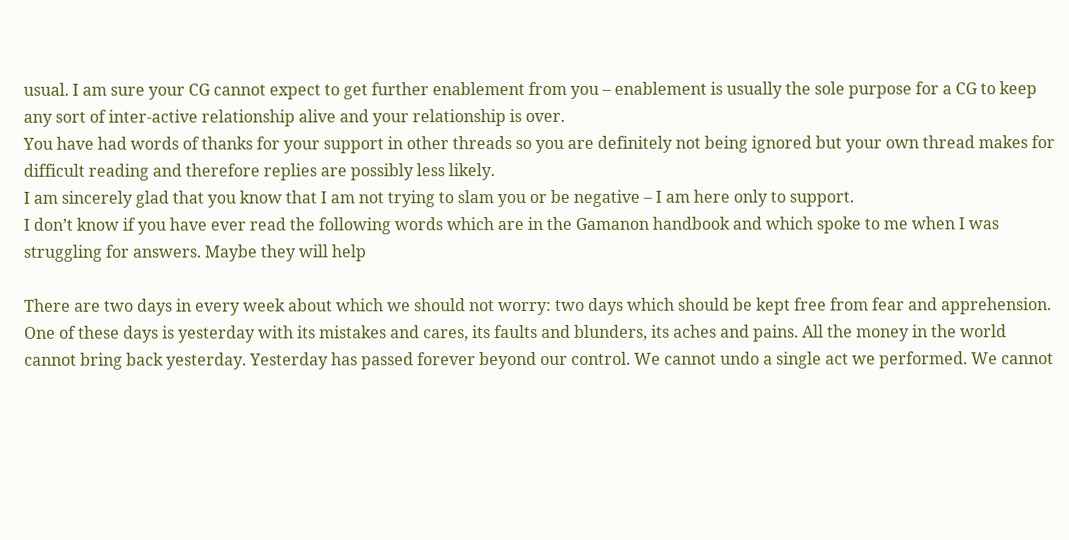usual. I am sure your CG cannot expect to get further enablement from you – enablement is usually the sole purpose for a CG to keep any sort of inter-active relationship alive and your relationship is over.
You have had words of thanks for your support in other threads so you are definitely not being ignored but your own thread makes for difficult reading and therefore replies are possibly less likely.
I am sincerely glad that you know that I am not trying to slam you or be negative – I am here only to support.
I don’t know if you have ever read the following words which are in the Gamanon handbook and which spoke to me when I was struggling for answers. Maybe they will help

There are two days in every week about which we should not worry: two days which should be kept free from fear and apprehension.
One of these days is yesterday with its mistakes and cares, its faults and blunders, its aches and pains. All the money in the world cannot bring back yesterday. Yesterday has passed forever beyond our control. We cannot undo a single act we performed. We cannot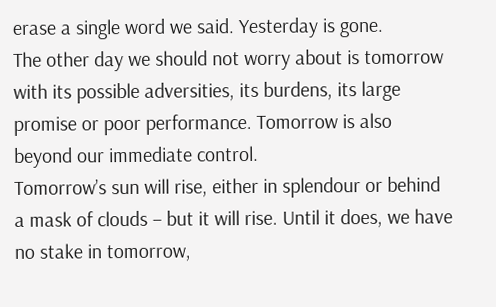erase a single word we said. Yesterday is gone.
The other day we should not worry about is tomorrow with its possible adversities, its burdens, its large promise or poor performance. Tomorrow is also beyond our immediate control.
Tomorrow’s sun will rise, either in splendour or behind a mask of clouds – but it will rise. Until it does, we have no stake in tomorrow,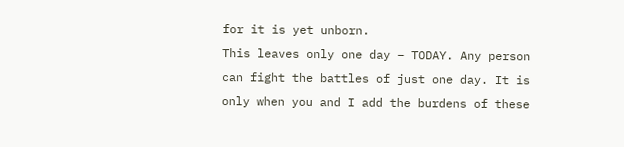for it is yet unborn.
This leaves only one day – TODAY. Any person can fight the battles of just one day. It is only when you and I add the burdens of these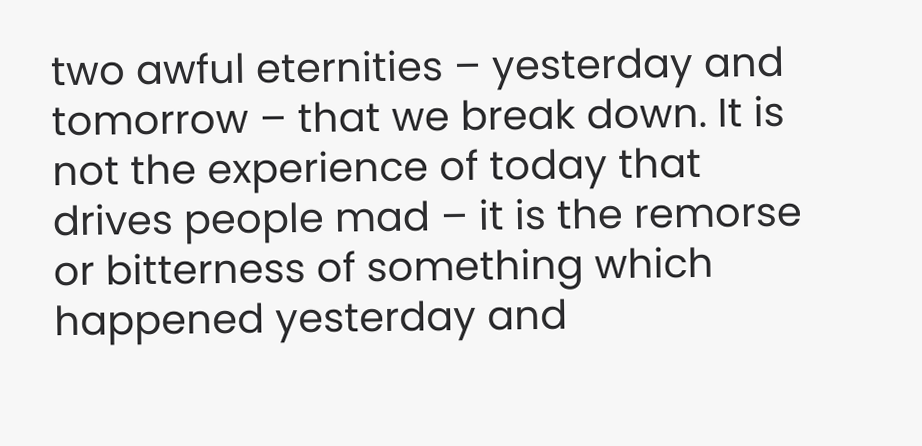two awful eternities – yesterday and tomorrow – that we break down. It is not the experience of today that drives people mad – it is the remorse or bitterness of something which happened yesterday and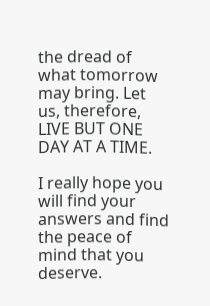the dread of what tomorrow may bring. Let us, therefore, LIVE BUT ONE DAY AT A TIME.

I really hope you will find your answers and find the peace of mind that you deserve.